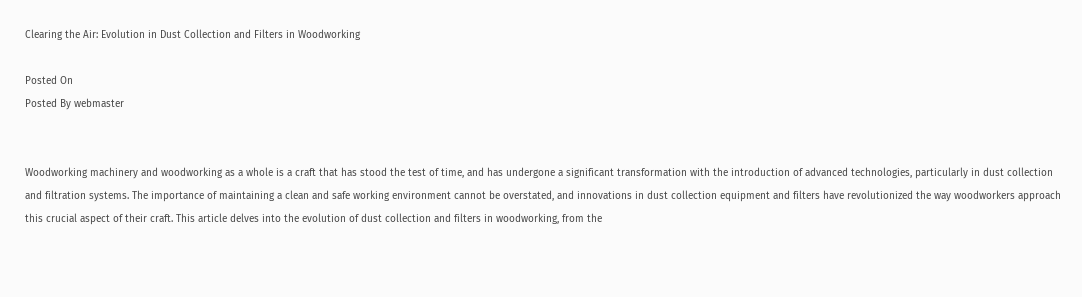Clearing the Air: Evolution in Dust Collection and Filters in Woodworking

Posted On
Posted By webmaster


Woodworking machinery and woodworking as a whole is a craft that has stood the test of time, and has undergone a significant transformation with the introduction of advanced technologies, particularly in dust collection and filtration systems. The importance of maintaining a clean and safe working environment cannot be overstated, and innovations in dust collection equipment and filters have revolutionized the way woodworkers approach this crucial aspect of their craft. This article delves into the evolution of dust collection and filters in woodworking, from the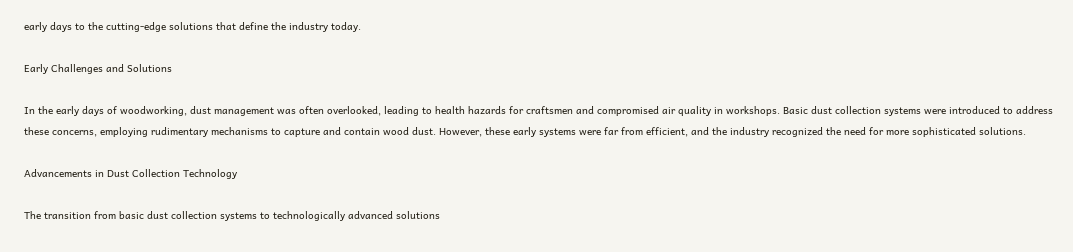early days to the cutting-edge solutions that define the industry today.

Early Challenges and Solutions

In the early days of woodworking, dust management was often overlooked, leading to health hazards for craftsmen and compromised air quality in workshops. Basic dust collection systems were introduced to address these concerns, employing rudimentary mechanisms to capture and contain wood dust. However, these early systems were far from efficient, and the industry recognized the need for more sophisticated solutions.

Advancements in Dust Collection Technology

The transition from basic dust collection systems to technologically advanced solutions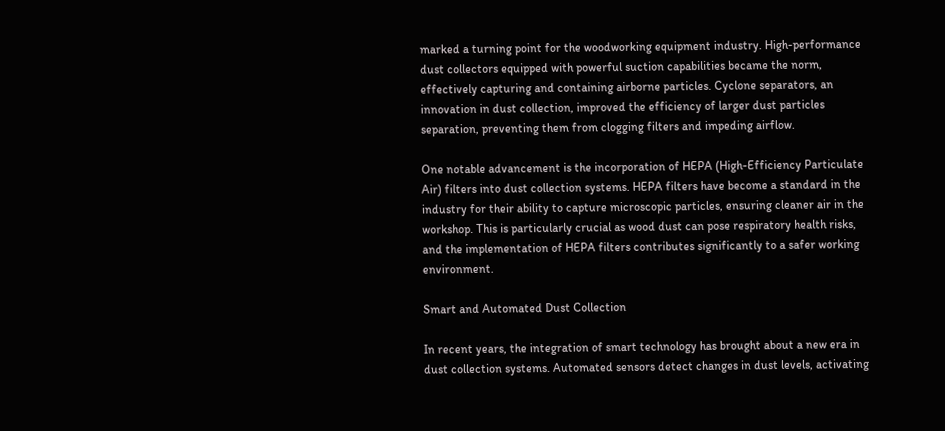marked a turning point for the woodworking equipment industry. High-performance dust collectors equipped with powerful suction capabilities became the norm, effectively capturing and containing airborne particles. Cyclone separators, an innovation in dust collection, improved the efficiency of larger dust particles separation, preventing them from clogging filters and impeding airflow.

One notable advancement is the incorporation of HEPA (High-Efficiency Particulate Air) filters into dust collection systems. HEPA filters have become a standard in the industry for their ability to capture microscopic particles, ensuring cleaner air in the workshop. This is particularly crucial as wood dust can pose respiratory health risks, and the implementation of HEPA filters contributes significantly to a safer working environment.

Smart and Automated Dust Collection

In recent years, the integration of smart technology has brought about a new era in dust collection systems. Automated sensors detect changes in dust levels, activating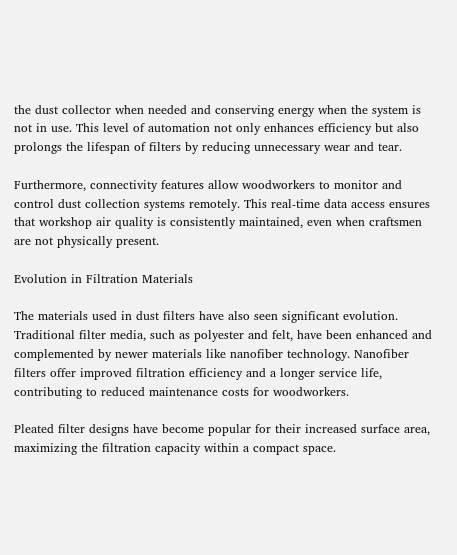the dust collector when needed and conserving energy when the system is not in use. This level of automation not only enhances efficiency but also prolongs the lifespan of filters by reducing unnecessary wear and tear.

Furthermore, connectivity features allow woodworkers to monitor and control dust collection systems remotely. This real-time data access ensures that workshop air quality is consistently maintained, even when craftsmen are not physically present.

Evolution in Filtration Materials

The materials used in dust filters have also seen significant evolution. Traditional filter media, such as polyester and felt, have been enhanced and complemented by newer materials like nanofiber technology. Nanofiber filters offer improved filtration efficiency and a longer service life, contributing to reduced maintenance costs for woodworkers.

Pleated filter designs have become popular for their increased surface area, maximizing the filtration capacity within a compact space.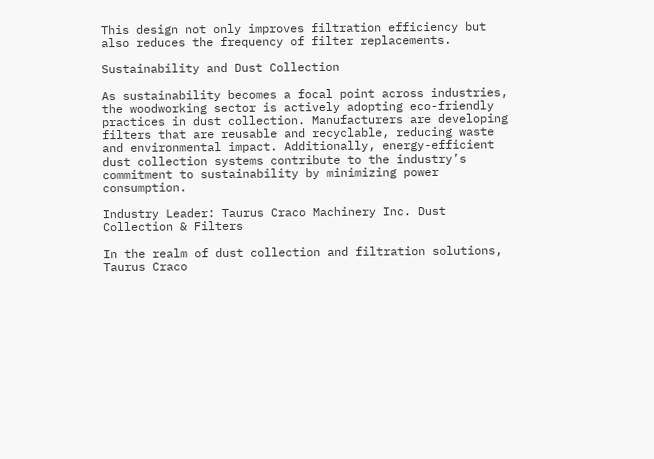This design not only improves filtration efficiency but also reduces the frequency of filter replacements.

Sustainability and Dust Collection

As sustainability becomes a focal point across industries, the woodworking sector is actively adopting eco-friendly practices in dust collection. Manufacturers are developing filters that are reusable and recyclable, reducing waste and environmental impact. Additionally, energy-efficient dust collection systems contribute to the industry’s commitment to sustainability by minimizing power consumption.

Industry Leader: Taurus Craco Machinery Inc. Dust Collection & Filters

In the realm of dust collection and filtration solutions, Taurus Craco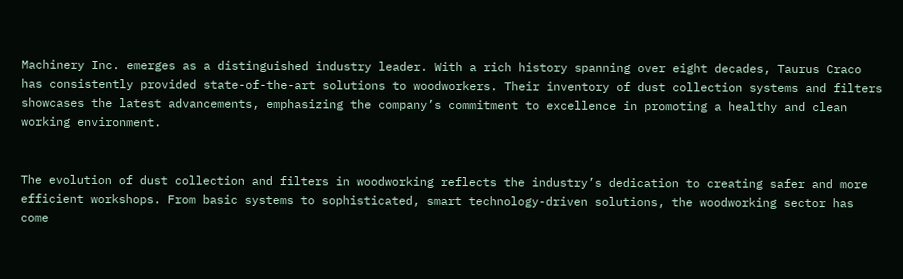Machinery Inc. emerges as a distinguished industry leader. With a rich history spanning over eight decades, Taurus Craco has consistently provided state-of-the-art solutions to woodworkers. Their inventory of dust collection systems and filters showcases the latest advancements, emphasizing the company’s commitment to excellence in promoting a healthy and clean working environment.


The evolution of dust collection and filters in woodworking reflects the industry’s dedication to creating safer and more efficient workshops. From basic systems to sophisticated, smart technology-driven solutions, the woodworking sector has come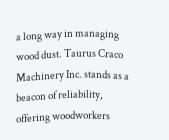a long way in managing wood dust. Taurus Craco Machinery Inc. stands as a beacon of reliability, offering woodworkers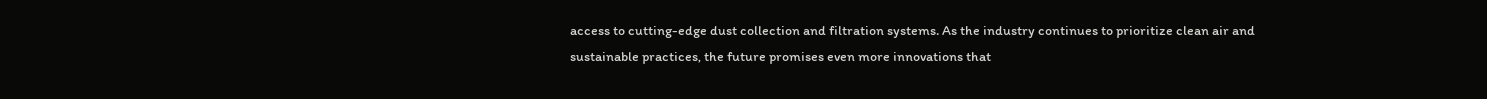access to cutting-edge dust collection and filtration systems. As the industry continues to prioritize clean air and sustainable practices, the future promises even more innovations that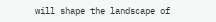will shape the landscape of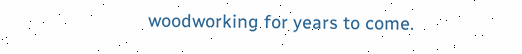woodworking for years to come.